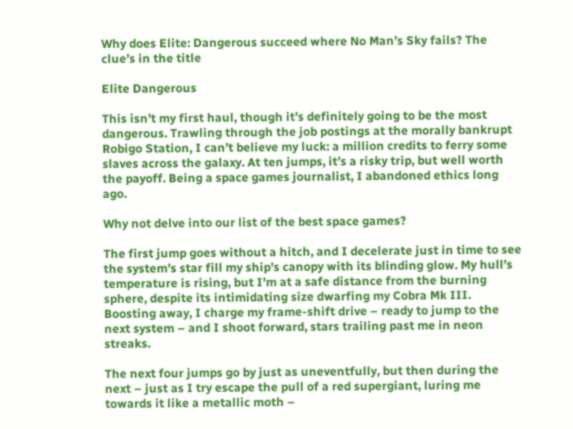Why does Elite: Dangerous succeed where No Man’s Sky fails? The clue’s in the title

Elite Dangerous

This isn’t my first haul, though it’s definitely going to be the most dangerous. Trawling through the job postings at the morally bankrupt Robigo Station, I can’t believe my luck: a million credits to ferry some slaves across the galaxy. At ten jumps, it’s a risky trip, but well worth the payoff. Being a space games journalist, I abandoned ethics long ago.

Why not delve into our list of the best space games?

The first jump goes without a hitch, and I decelerate just in time to see the system’s star fill my ship’s canopy with its blinding glow. My hull’s temperature is rising, but I’m at a safe distance from the burning sphere, despite its intimidating size dwarfing my Cobra Mk III. Boosting away, I charge my frame-shift drive – ready to jump to the next system – and I shoot forward, stars trailing past me in neon streaks.

The next four jumps go by just as uneventfully, but then during the next – just as I try escape the pull of a red supergiant, luring me towards it like a metallic moth –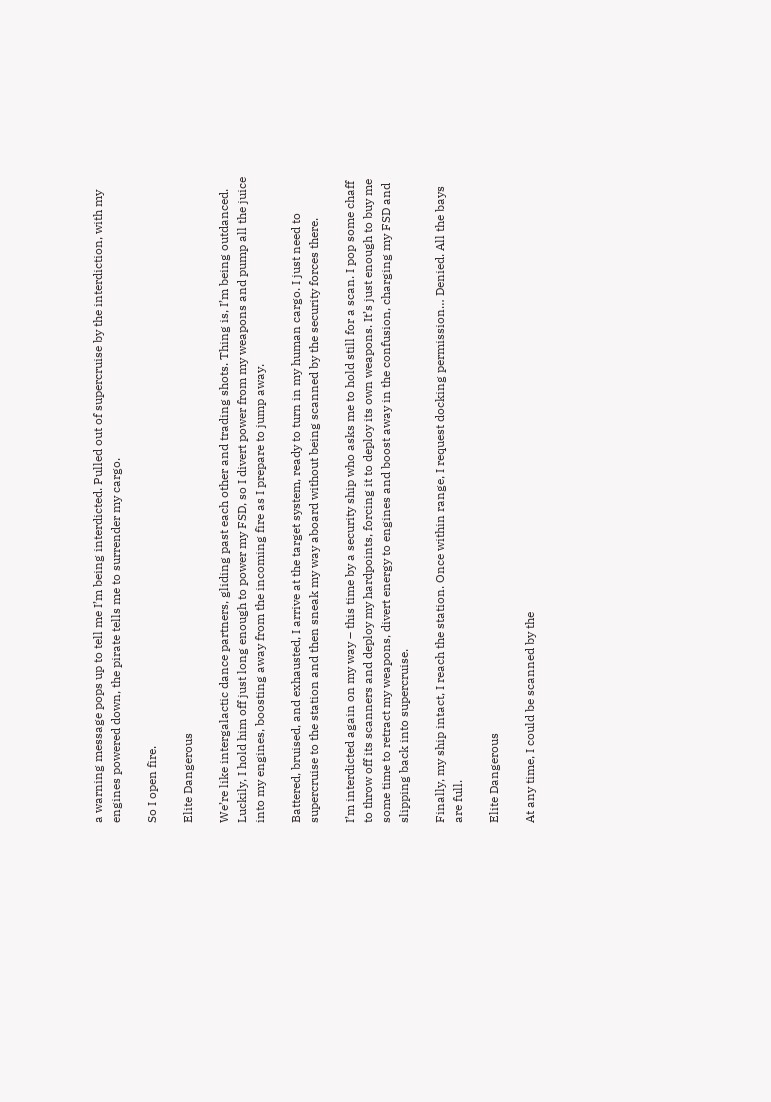a warning message pops up to tell me I’m being interdicted. Pulled out of supercruise by the interdiction, with my engines powered down, the pirate tells me to surrender my cargo.

So I open fire.

Elite Dangerous

We’re like intergalactic dance partners, gliding past each other and trading shots. Thing is, I’m being outdanced. Luckily, I hold him off just long enough to power my FSD, so I divert power from my weapons and pump all the juice into my engines, boosting away from the incoming fire as I prepare to jump away.

Battered, bruised, and exhausted, I arrive at the target system, ready to turn in my human cargo. I just need to supercruise to the station and then sneak my way aboard without being scanned by the security forces there.

I’m interdicted again on my way – this time by a security ship who asks me to hold still for a scan. I pop some chaff to throw off its scanners and deploy my hardpoints, forcing it to deploy its own weapons. It’s just enough to buy me some time to retract my weapons, divert energy to engines and boost away in the confusion, charging my FSD and slipping back into supercruise.

Finally, my ship intact, I reach the station. Once within range, I request docking permission… Denied. All the bays are full.

Elite Dangerous

At any time, I could be scanned by the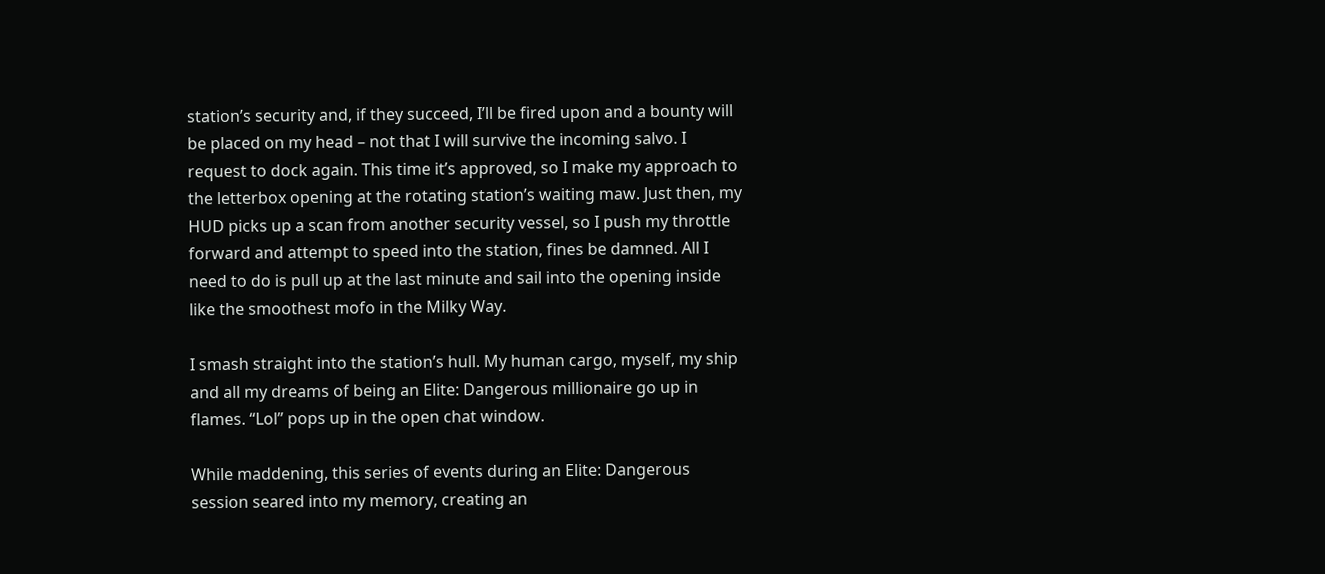station’s security and, if they succeed, I’ll be fired upon and a bounty will be placed on my head – not that I will survive the incoming salvo. I request to dock again. This time it’s approved, so I make my approach to the letterbox opening at the rotating station’s waiting maw. Just then, my HUD picks up a scan from another security vessel, so I push my throttle forward and attempt to speed into the station, fines be damned. All I need to do is pull up at the last minute and sail into the opening inside like the smoothest mofo in the Milky Way.

I smash straight into the station’s hull. My human cargo, myself, my ship and all my dreams of being an Elite: Dangerous millionaire go up in flames. “Lol” pops up in the open chat window.

While maddening, this series of events during an Elite: Dangerous session seared into my memory, creating an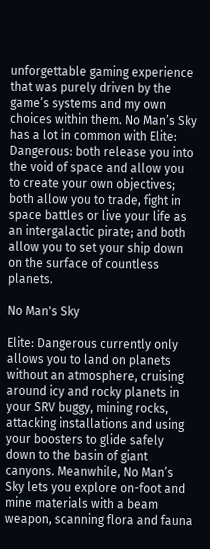unforgettable gaming experience that was purely driven by the game’s systems and my own choices within them. No Man’s Sky has a lot in common with Elite: Dangerous: both release you into the void of space and allow you to create your own objectives; both allow you to trade, fight in space battles or live your life as an intergalactic pirate; and both allow you to set your ship down on the surface of countless planets.

No Man's Sky

Elite: Dangerous currently only allows you to land on planets without an atmosphere, cruising around icy and rocky planets in your SRV buggy, mining rocks, attacking installations and using your boosters to glide safely down to the basin of giant canyons. Meanwhile, No Man’s Sky lets you explore on-foot and mine materials with a beam weapon, scanning flora and fauna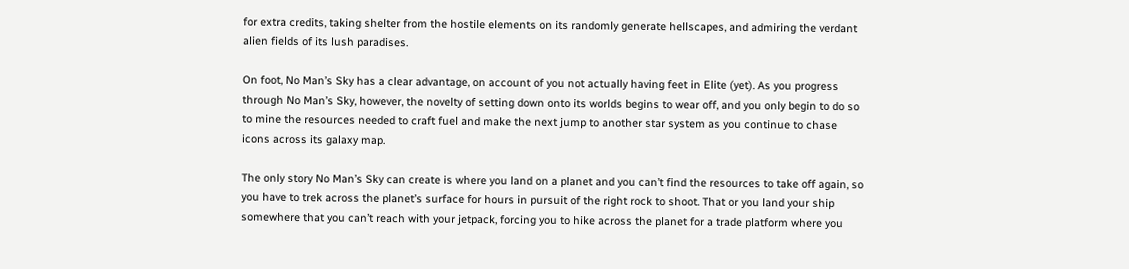for extra credits, taking shelter from the hostile elements on its randomly generate hellscapes, and admiring the verdant alien fields of its lush paradises.

On foot, No Man’s Sky has a clear advantage, on account of you not actually having feet in Elite (yet). As you progress through No Man’s Sky, however, the novelty of setting down onto its worlds begins to wear off, and you only begin to do so to mine the resources needed to craft fuel and make the next jump to another star system as you continue to chase icons across its galaxy map.

The only story No Man’s Sky can create is where you land on a planet and you can’t find the resources to take off again, so you have to trek across the planet’s surface for hours in pursuit of the right rock to shoot. That or you land your ship somewhere that you can’t reach with your jetpack, forcing you to hike across the planet for a trade platform where you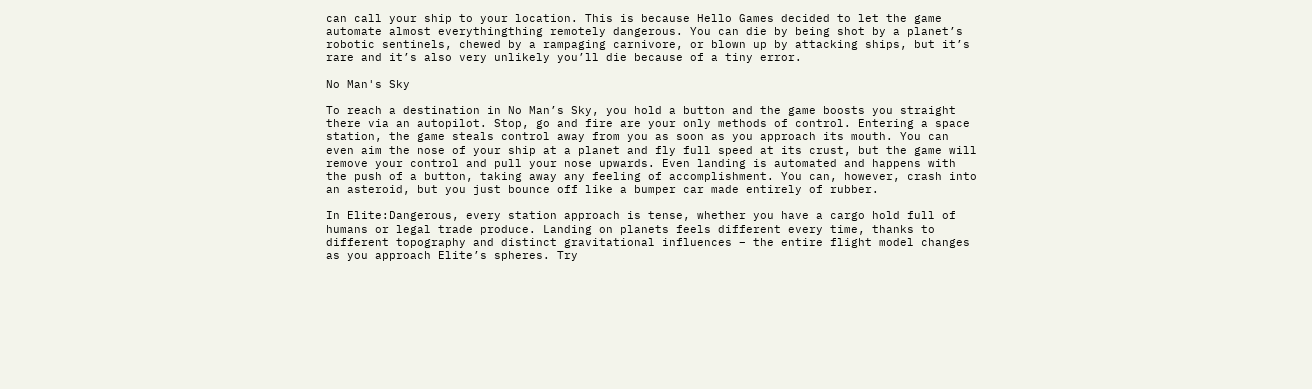can call your ship to your location. This is because Hello Games decided to let the game automate almost everythingthing remotely dangerous. You can die by being shot by a planet’s robotic sentinels, chewed by a rampaging carnivore, or blown up by attacking ships, but it’s rare and it’s also very unlikely you’ll die because of a tiny error.

No Man's Sky

To reach a destination in No Man’s Sky, you hold a button and the game boosts you straight there via an autopilot. Stop, go and fire are your only methods of control. Entering a space station, the game steals control away from you as soon as you approach its mouth. You can even aim the nose of your ship at a planet and fly full speed at its crust, but the game will remove your control and pull your nose upwards. Even landing is automated and happens with the push of a button, taking away any feeling of accomplishment. You can, however, crash into an asteroid, but you just bounce off like a bumper car made entirely of rubber.

In Elite:Dangerous, every station approach is tense, whether you have a cargo hold full of humans or legal trade produce. Landing on planets feels different every time, thanks to different topography and distinct gravitational influences – the entire flight model changes as you approach Elite’s spheres. Try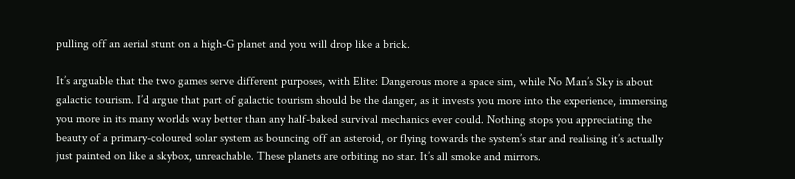pulling off an aerial stunt on a high-G planet and you will drop like a brick.

It’s arguable that the two games serve different purposes, with Elite: Dangerous more a space sim, while No Man’s Sky is about galactic tourism. I’d argue that part of galactic tourism should be the danger, as it invests you more into the experience, immersing you more in its many worlds way better than any half-baked survival mechanics ever could. Nothing stops you appreciating the beauty of a primary-coloured solar system as bouncing off an asteroid, or flying towards the system’s star and realising it’s actually just painted on like a skybox, unreachable. These planets are orbiting no star. It’s all smoke and mirrors.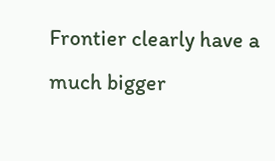Frontier clearly have a much bigger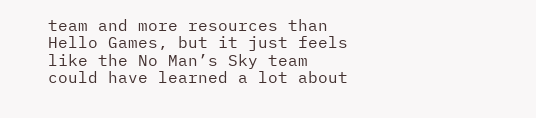team and more resources than Hello Games, but it just feels like the No Man’s Sky team could have learned a lot about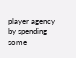player agency by spending some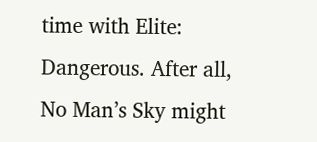time with Elite: Dangerous. After all, No Man’s Sky might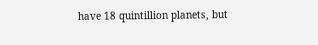have 18 quintillion planets, but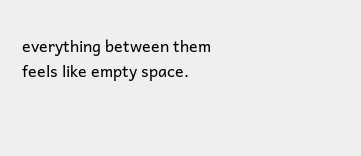everything between them feels like empty space.